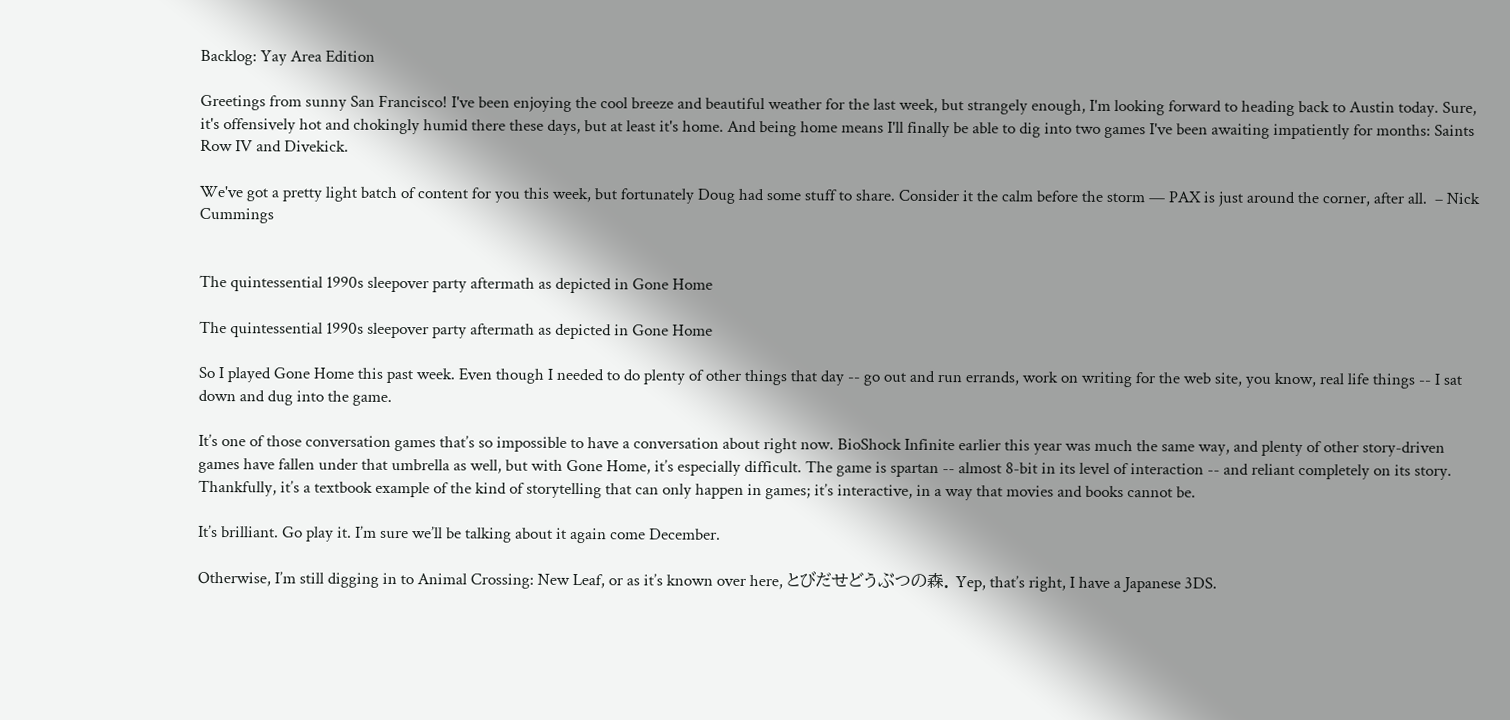Backlog: Yay Area Edition

Greetings from sunny San Francisco! I've been enjoying the cool breeze and beautiful weather for the last week, but strangely enough, I'm looking forward to heading back to Austin today. Sure, it's offensively hot and chokingly humid there these days, but at least it's home. And being home means I'll finally be able to dig into two games I've been awaiting impatiently for months: Saints Row IV and Divekick.

We've got a pretty light batch of content for you this week, but fortunately Doug had some stuff to share. Consider it the calm before the storm — PAX is just around the corner, after all.  – Nick Cummings


The quintessential 1990s sleepover party aftermath as depicted in Gone Home

The quintessential 1990s sleepover party aftermath as depicted in Gone Home

So I played Gone Home this past week. Even though I needed to do plenty of other things that day -- go out and run errands, work on writing for the web site, you know, real life things -- I sat down and dug into the game.

It’s one of those conversation games that’s so impossible to have a conversation about right now. BioShock Infinite earlier this year was much the same way, and plenty of other story-driven games have fallen under that umbrella as well, but with Gone Home, it’s especially difficult. The game is spartan -- almost 8-bit in its level of interaction -- and reliant completely on its story. Thankfully, it’s a textbook example of the kind of storytelling that can only happen in games; it’s interactive, in a way that movies and books cannot be.

It’s brilliant. Go play it. I’m sure we’ll be talking about it again come December.

Otherwise, I’m still digging in to Animal Crossing: New Leaf, or as it’s known over here, とびだせどうぶつの森. Yep, that’s right, I have a Japanese 3DS.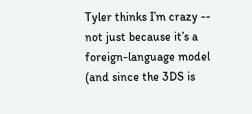Tyler thinks I’m crazy -- not just because it’s a foreign-language model (and since the 3DS is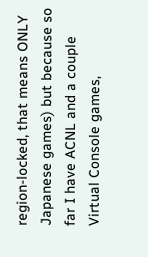region-locked, that means ONLY Japanese games) but because so far I have ACNL and a couple Virtual Console games,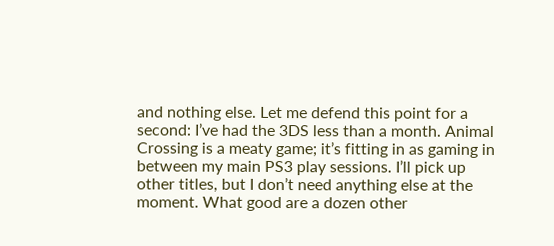and nothing else. Let me defend this point for a second: I’ve had the 3DS less than a month. Animal Crossing is a meaty game; it’s fitting in as gaming in between my main PS3 play sessions. I’ll pick up other titles, but I don’t need anything else at the moment. What good are a dozen other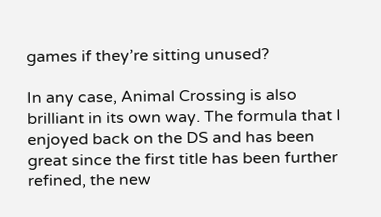games if they’re sitting unused?

In any case, Animal Crossing is also brilliant in its own way. The formula that I enjoyed back on the DS and has been great since the first title has been further refined, the new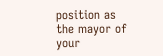position as the mayor of your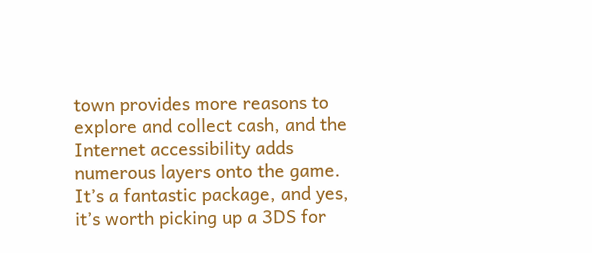town provides more reasons to explore and collect cash, and the Internet accessibility adds numerous layers onto the game. It’s a fantastic package, and yes, it’s worth picking up a 3DS for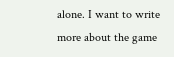alone. I want to write more about the game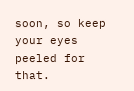soon, so keep your eyes peeled for that.